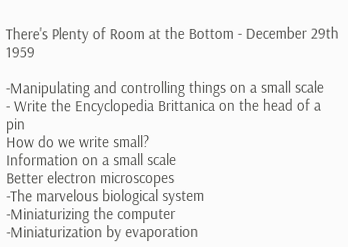There's Plenty of Room at the Bottom - December 29th 1959

-Manipulating and controlling things on a small scale
- Write the Encyclopedia Brittanica on the head of a pin
How do we write small?
Information on a small scale
Better electron microscopes
-The marvelous biological system
-Miniaturizing the computer
-Miniaturization by evaporation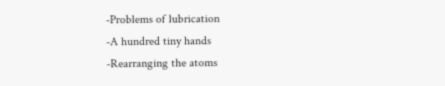-Problems of lubrication
-A hundred tiny hands
-Rearranging the atoms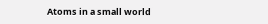Atoms in a small world